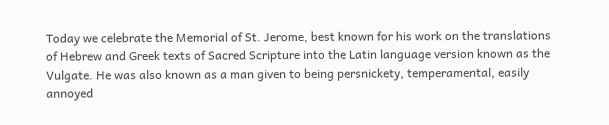Today we celebrate the Memorial of St. Jerome, best known for his work on the translations of Hebrew and Greek texts of Sacred Scripture into the Latin language version known as the Vulgate. He was also known as a man given to being persnickety, temperamental, easily annoyed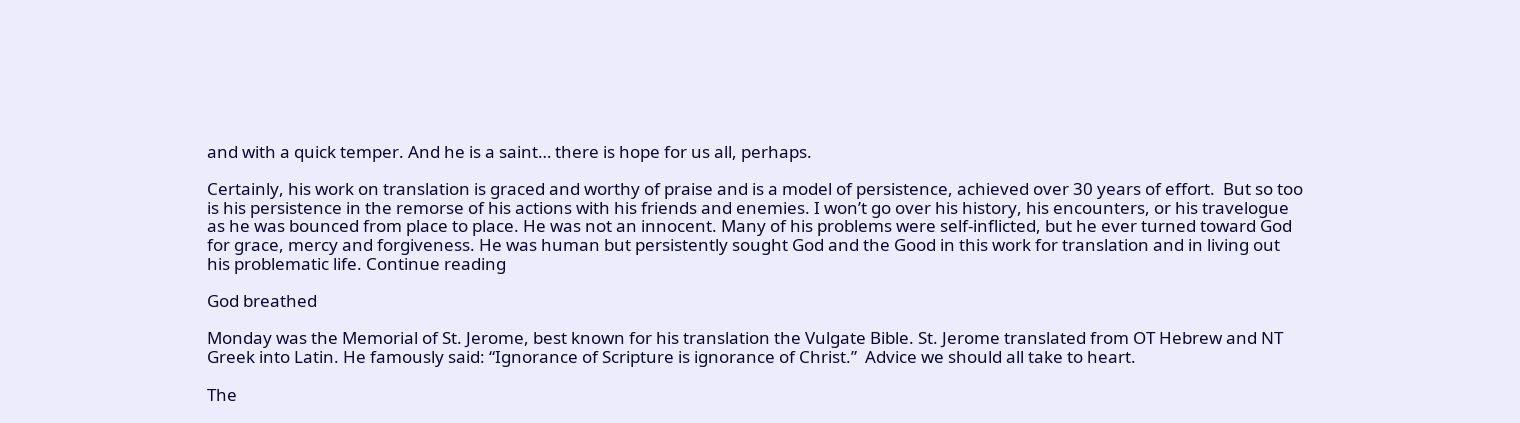and with a quick temper. And he is a saint… there is hope for us all, perhaps.

Certainly, his work on translation is graced and worthy of praise and is a model of persistence, achieved over 30 years of effort.  But so too is his persistence in the remorse of his actions with his friends and enemies. I won’t go over his history, his encounters, or his travelogue as he was bounced from place to place. He was not an innocent. Many of his problems were self-inflicted, but he ever turned toward God for grace, mercy and forgiveness. He was human but persistently sought God and the Good in this work for translation and in living out his problematic life. Continue reading

God breathed

Monday was the Memorial of St. Jerome, best known for his translation the Vulgate Bible. St. Jerome translated from OT Hebrew and NT Greek into Latin. He famously said: “Ignorance of Scripture is ignorance of Christ.”  Advice we should all take to heart.

The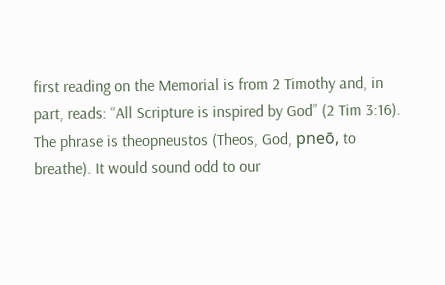first reading on the Memorial is from 2 Timothy and, in part, reads: “All Scripture is inspired by God” (2 Tim 3:16). The phrase is theopneustos (Theos, God, pneō, to breathe). It would sound odd to our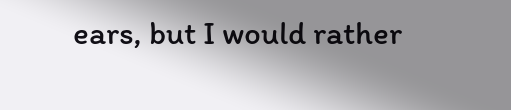ears, but I would rather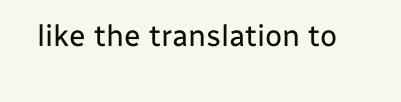like the translation to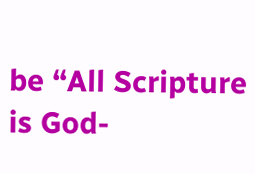be “All Scripture is God-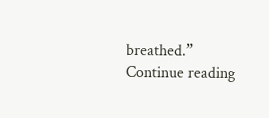breathed.” Continue reading